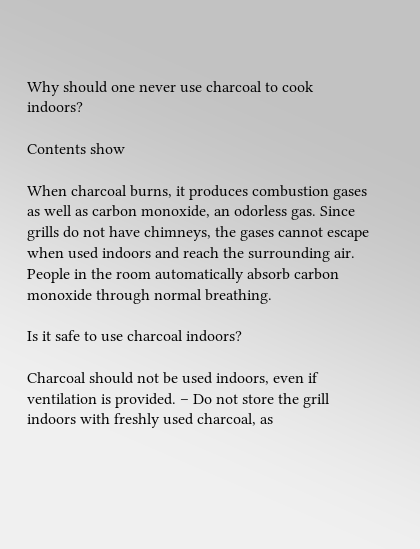Why should one never use charcoal to cook indoors?

Contents show

When charcoal burns, it produces combustion gases as well as carbon monoxide, an odorless gas. Since grills do not have chimneys, the gases cannot escape when used indoors and reach the surrounding air. People in the room automatically absorb carbon monoxide through normal breathing.

Is it safe to use charcoal indoors?

Charcoal should not be used indoors, even if ventilation is provided. – Do not store the grill indoors with freshly used charcoal, as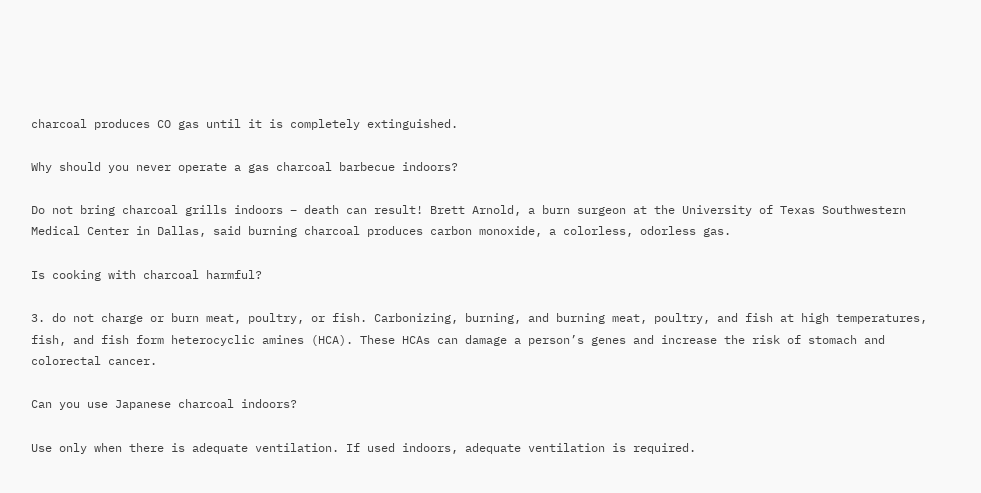charcoal produces CO gas until it is completely extinguished.

Why should you never operate a gas charcoal barbecue indoors?

Do not bring charcoal grills indoors – death can result! Brett Arnold, a burn surgeon at the University of Texas Southwestern Medical Center in Dallas, said burning charcoal produces carbon monoxide, a colorless, odorless gas.

Is cooking with charcoal harmful?

3. do not charge or burn meat, poultry, or fish. Carbonizing, burning, and burning meat, poultry, and fish at high temperatures, fish, and fish form heterocyclic amines (HCA). These HCAs can damage a person’s genes and increase the risk of stomach and colorectal cancer.

Can you use Japanese charcoal indoors?

Use only when there is adequate ventilation. If used indoors, adequate ventilation is required.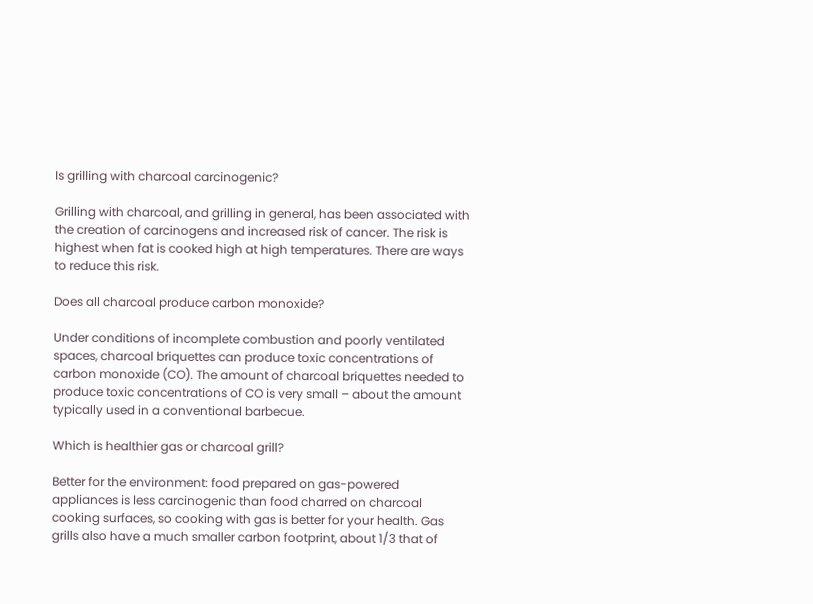Is grilling with charcoal carcinogenic?

Grilling with charcoal, and grilling in general, has been associated with the creation of carcinogens and increased risk of cancer. The risk is highest when fat is cooked high at high temperatures. There are ways to reduce this risk.

Does all charcoal produce carbon monoxide?

Under conditions of incomplete combustion and poorly ventilated spaces, charcoal briquettes can produce toxic concentrations of carbon monoxide (CO). The amount of charcoal briquettes needed to produce toxic concentrations of CO is very small – about the amount typically used in a conventional barbecue.

Which is healthier gas or charcoal grill?

Better for the environment: food prepared on gas-powered appliances is less carcinogenic than food charred on charcoal cooking surfaces, so cooking with gas is better for your health. Gas grills also have a much smaller carbon footprint, about 1/3 that of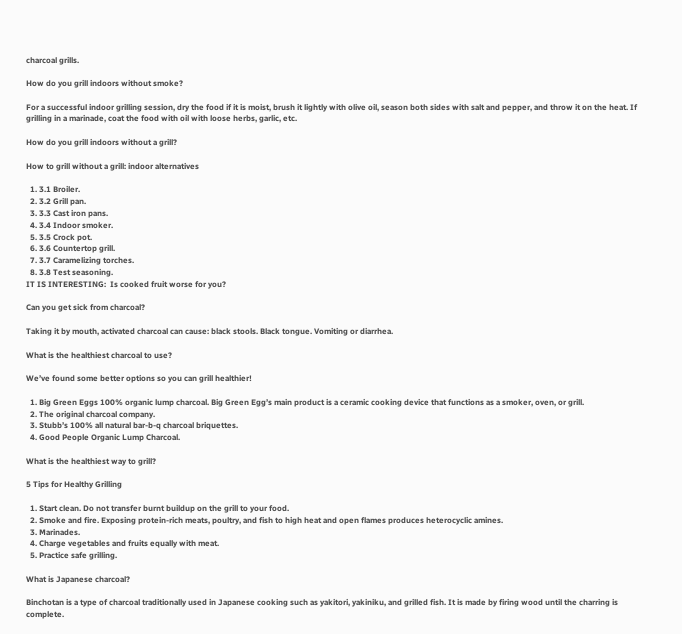charcoal grills.

How do you grill indoors without smoke?

For a successful indoor grilling session, dry the food if it is moist, brush it lightly with olive oil, season both sides with salt and pepper, and throw it on the heat. If grilling in a marinade, coat the food with oil with loose herbs, garlic, etc.

How do you grill indoors without a grill?

How to grill without a grill: indoor alternatives

  1. 3.1 Broiler.
  2. 3.2 Grill pan.
  3. 3.3 Cast iron pans.
  4. 3.4 Indoor smoker.
  5. 3.5 Crock pot.
  6. 3.6 Countertop grill.
  7. 3.7 Caramelizing torches.
  8. 3.8 Test seasoning.
IT IS INTERESTING:  Is cooked fruit worse for you?

Can you get sick from charcoal?

Taking it by mouth, activated charcoal can cause: black stools. Black tongue. Vomiting or diarrhea.

What is the healthiest charcoal to use?

We’ve found some better options so you can grill healthier!

  1. Big Green Eggs 100% organic lump charcoal. Big Green Egg’s main product is a ceramic cooking device that functions as a smoker, oven, or grill.
  2. The original charcoal company.
  3. Stubb’s 100% all natural bar-b-q charcoal briquettes.
  4. Good People Organic Lump Charcoal.

What is the healthiest way to grill?

5 Tips for Healthy Grilling

  1. Start clean. Do not transfer burnt buildup on the grill to your food.
  2. Smoke and fire. Exposing protein-rich meats, poultry, and fish to high heat and open flames produces heterocyclic amines.
  3. Marinades.
  4. Charge vegetables and fruits equally with meat.
  5. Practice safe grilling.

What is Japanese charcoal?

Binchotan is a type of charcoal traditionally used in Japanese cooking such as yakitori, yakiniku, and grilled fish. It is made by firing wood until the charring is complete.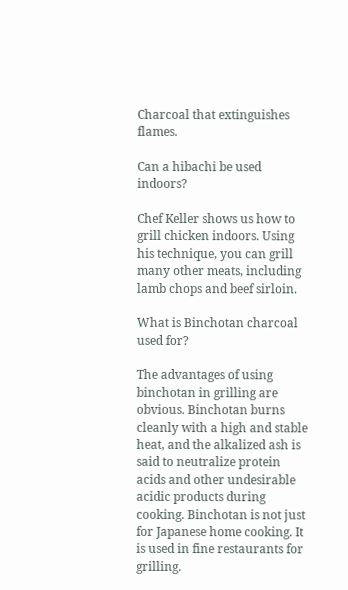Charcoal that extinguishes flames.

Can a hibachi be used indoors?

Chef Keller shows us how to grill chicken indoors. Using his technique, you can grill many other meats, including lamb chops and beef sirloin.

What is Binchotan charcoal used for?

The advantages of using binchotan in grilling are obvious. Binchotan burns cleanly with a high and stable heat, and the alkalized ash is said to neutralize protein acids and other undesirable acidic products during cooking. Binchotan is not just for Japanese home cooking. It is used in fine restaurants for grilling.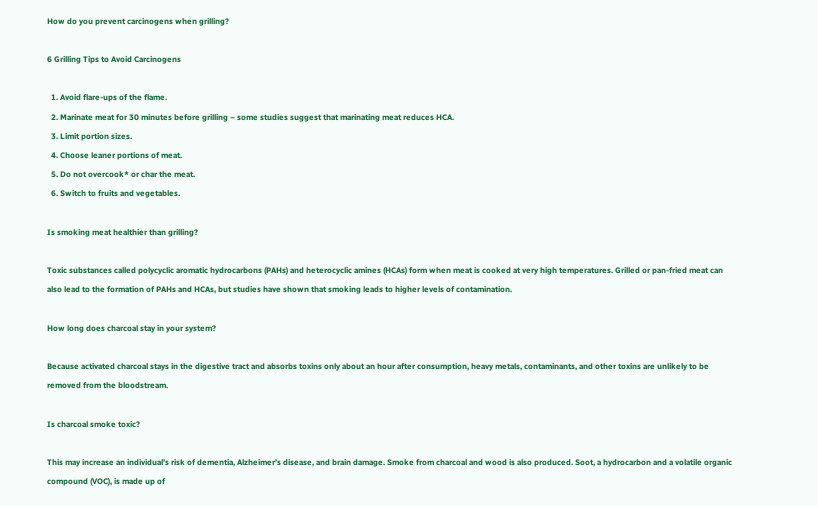How do you prevent carcinogens when grilling?

6 Grilling Tips to Avoid Carcinogens

  1. Avoid flare-ups of the flame.
  2. Marinate meat for 30 minutes before grilling – some studies suggest that marinating meat reduces HCA.
  3. Limit portion sizes.
  4. Choose leaner portions of meat.
  5. Do not overcook* or char the meat.
  6. Switch to fruits and vegetables.

Is smoking meat healthier than grilling?

Toxic substances called polycyclic aromatic hydrocarbons (PAHs) and heterocyclic amines (HCAs) form when meat is cooked at very high temperatures. Grilled or pan-fried meat can also lead to the formation of PAHs and HCAs, but studies have shown that smoking leads to higher levels of contamination.

How long does charcoal stay in your system?

Because activated charcoal stays in the digestive tract and absorbs toxins only about an hour after consumption, heavy metals, contaminants, and other toxins are unlikely to be removed from the bloodstream.

Is charcoal smoke toxic?

This may increase an individual’s risk of dementia, Alzheimer’s disease, and brain damage. Smoke from charcoal and wood is also produced. Soot, a hydrocarbon and a volatile organic compound (VOC), is made up of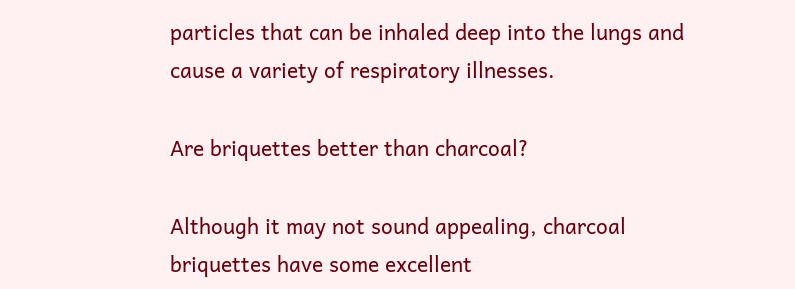particles that can be inhaled deep into the lungs and cause a variety of respiratory illnesses.

Are briquettes better than charcoal?

Although it may not sound appealing, charcoal briquettes have some excellent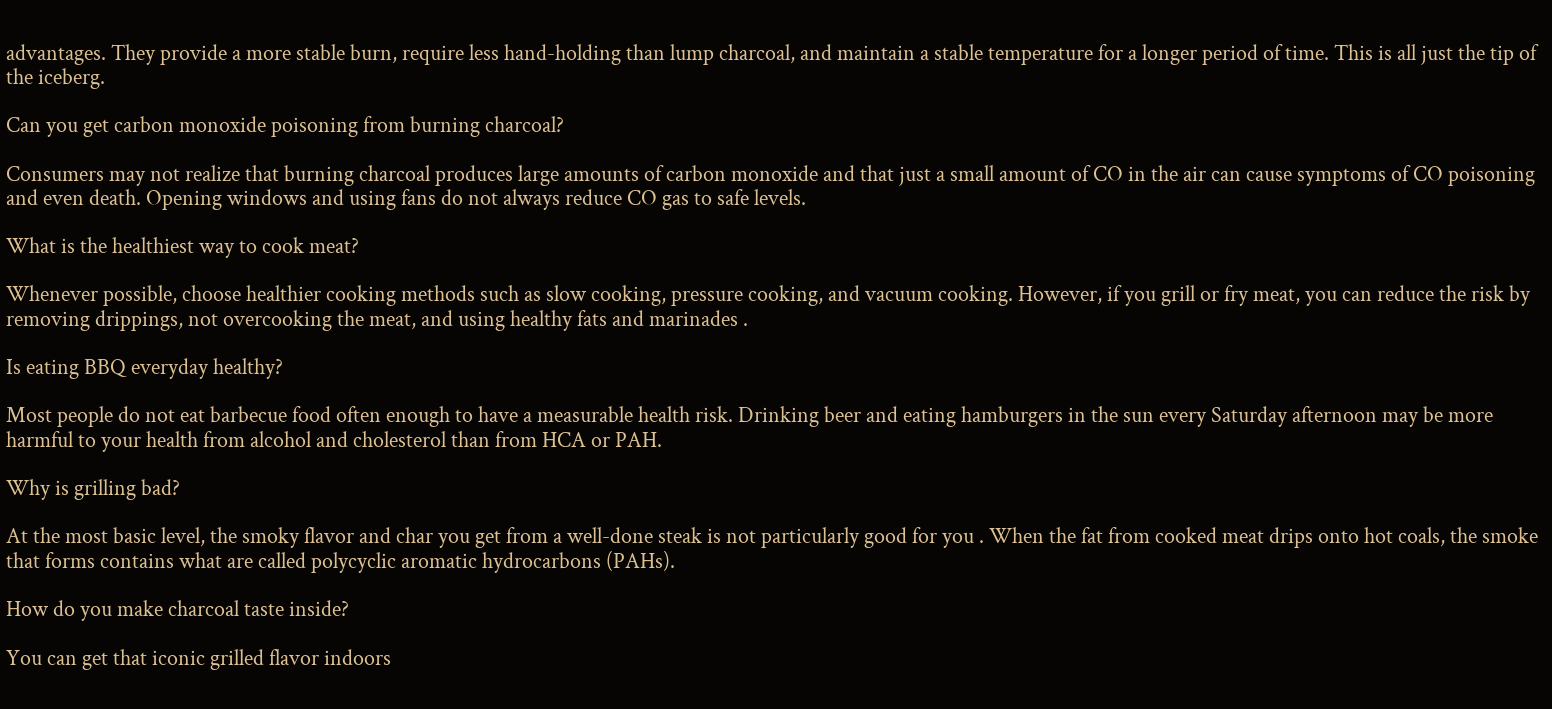advantages. They provide a more stable burn, require less hand-holding than lump charcoal, and maintain a stable temperature for a longer period of time. This is all just the tip of the iceberg.

Can you get carbon monoxide poisoning from burning charcoal?

Consumers may not realize that burning charcoal produces large amounts of carbon monoxide and that just a small amount of CO in the air can cause symptoms of CO poisoning and even death. Opening windows and using fans do not always reduce CO gas to safe levels.

What is the healthiest way to cook meat?

Whenever possible, choose healthier cooking methods such as slow cooking, pressure cooking, and vacuum cooking. However, if you grill or fry meat, you can reduce the risk by removing drippings, not overcooking the meat, and using healthy fats and marinades .

Is eating BBQ everyday healthy?

Most people do not eat barbecue food often enough to have a measurable health risk. Drinking beer and eating hamburgers in the sun every Saturday afternoon may be more harmful to your health from alcohol and cholesterol than from HCA or PAH.

Why is grilling bad?

At the most basic level, the smoky flavor and char you get from a well-done steak is not particularly good for you . When the fat from cooked meat drips onto hot coals, the smoke that forms contains what are called polycyclic aromatic hydrocarbons (PAHs).

How do you make charcoal taste inside?

You can get that iconic grilled flavor indoors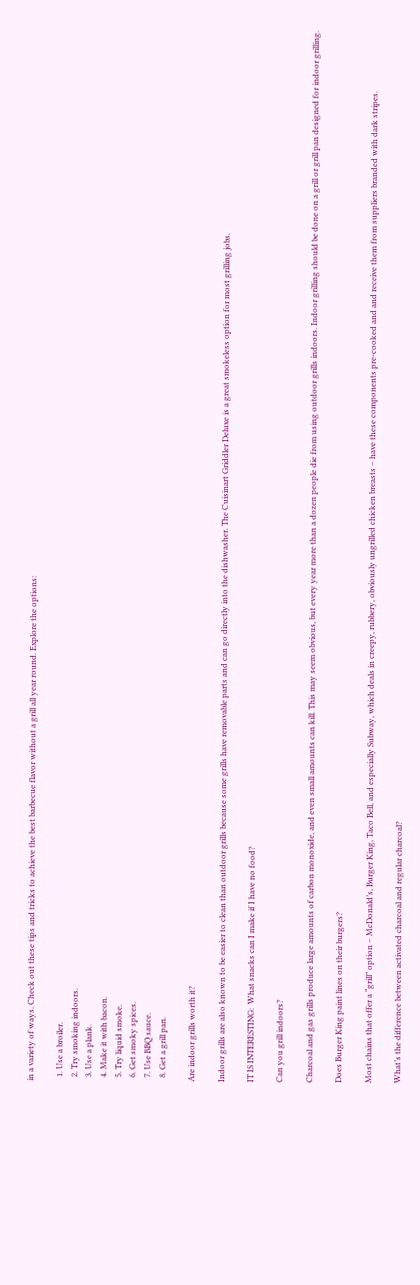in a variety of ways. Check out these tips and tricks to achieve the best barbecue flavor without a grill all year round. Explore the options:

  1. Use a broiler.
  2. Try smoking indoors.
  3. Use a plank.
  4. Make it with bacon.
  5. Try liquid smoke.
  6. Get smoky spices.
  7. Use BBQ sauce.
  8. Get a grill pan.

Are indoor grills worth it?

Indoor grills are also known to be easier to clean than outdoor grills because some grills have removable parts and can go directly into the dishwasher. The Cuisinart Griddler Deluxe is a great smokeless option for most grilling jobs.

IT IS INTERESTING:  What snacks can I make if I have no food?

Can you grill indoors?

Charcoal and gas grills produce large amounts of carbon monoxide, and even small amounts can kill. This may seem obvious, but every year more than a dozen people die from using outdoor grills indoors. Indoor grilling should be done on a grill or grill pan designed for indoor grilling.

Does Burger King paint lines on their burgers?

Most chains that offer a “grill” option – McDonald’s, Burger King, Taco Bell, and especially Subway, which deals in creepy, rubbery, obviously ungrilled chicken breasts – have these components pre-cooked and and receive them from suppliers branded with dark stripes.

What’s the difference between activated charcoal and regular charcoal?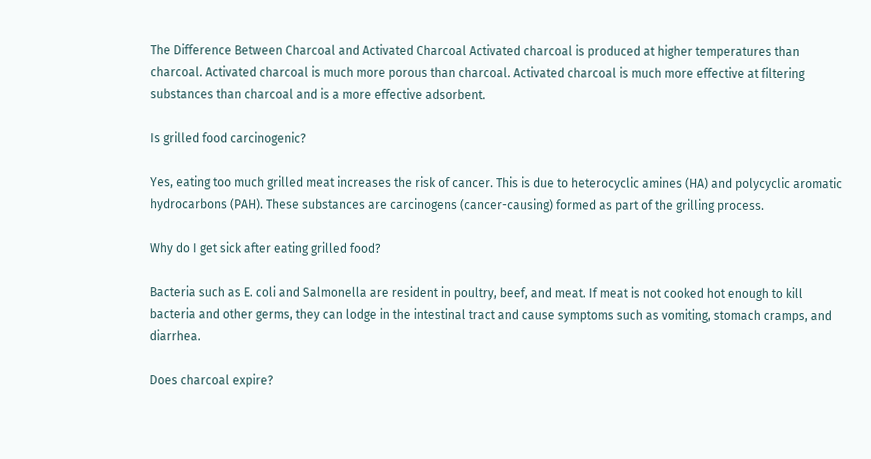The Difference Between Charcoal and Activated Charcoal Activated charcoal is produced at higher temperatures than charcoal. Activated charcoal is much more porous than charcoal. Activated charcoal is much more effective at filtering substances than charcoal and is a more effective adsorbent.

Is grilled food carcinogenic?

Yes, eating too much grilled meat increases the risk of cancer. This is due to heterocyclic amines (HA) and polycyclic aromatic hydrocarbons (PAH). These substances are carcinogens (cancer-causing) formed as part of the grilling process.

Why do I get sick after eating grilled food?

Bacteria such as E. coli and Salmonella are resident in poultry, beef, and meat. If meat is not cooked hot enough to kill bacteria and other germs, they can lodge in the intestinal tract and cause symptoms such as vomiting, stomach cramps, and diarrhea.

Does charcoal expire?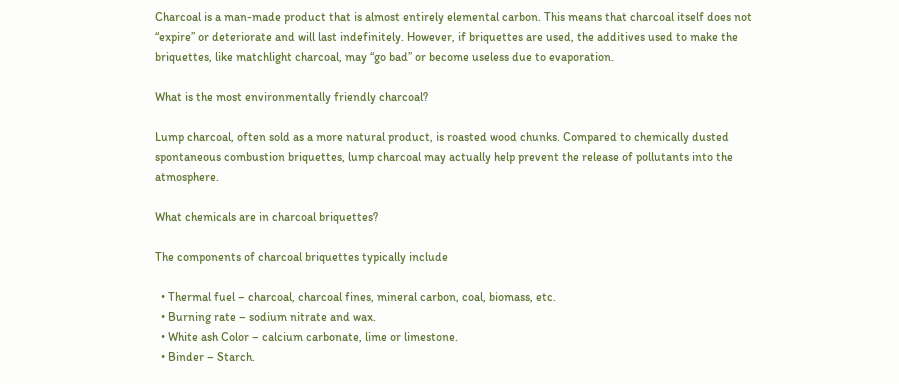Charcoal is a man-made product that is almost entirely elemental carbon. This means that charcoal itself does not “expire” or deteriorate and will last indefinitely. However, if briquettes are used, the additives used to make the briquettes, like matchlight charcoal, may “go bad” or become useless due to evaporation.

What is the most environmentally friendly charcoal?

Lump charcoal, often sold as a more natural product, is roasted wood chunks. Compared to chemically dusted spontaneous combustion briquettes, lump charcoal may actually help prevent the release of pollutants into the atmosphere.

What chemicals are in charcoal briquettes?

The components of charcoal briquettes typically include

  • Thermal fuel – charcoal, charcoal fines, mineral carbon, coal, biomass, etc.
  • Burning rate – sodium nitrate and wax.
  • White ash Color – calcium carbonate, lime or limestone.
  • Binder – Starch.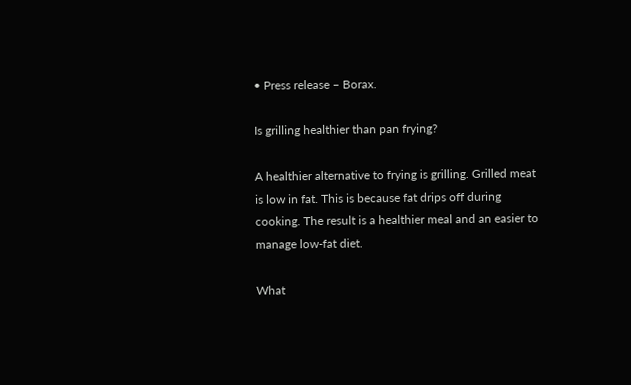• Press release – Borax.

Is grilling healthier than pan frying?

A healthier alternative to frying is grilling. Grilled meat is low in fat. This is because fat drips off during cooking. The result is a healthier meal and an easier to manage low-fat diet.

What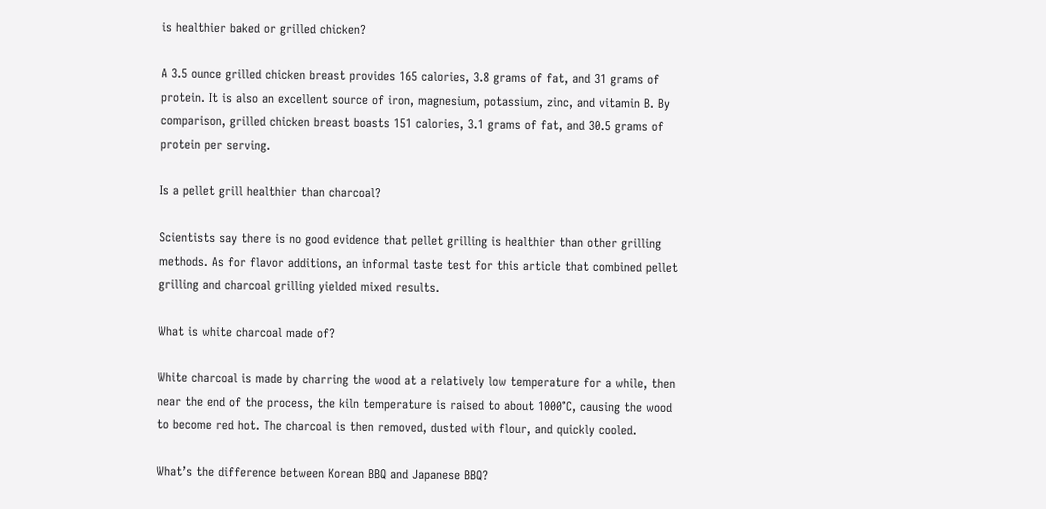is healthier baked or grilled chicken?

A 3.5 ounce grilled chicken breast provides 165 calories, 3.8 grams of fat, and 31 grams of protein. It is also an excellent source of iron, magnesium, potassium, zinc, and vitamin B. By comparison, grilled chicken breast boasts 151 calories, 3.1 grams of fat, and 30.5 grams of protein per serving.

Is a pellet grill healthier than charcoal?

Scientists say there is no good evidence that pellet grilling is healthier than other grilling methods. As for flavor additions, an informal taste test for this article that combined pellet grilling and charcoal grilling yielded mixed results.

What is white charcoal made of?

White charcoal is made by charring the wood at a relatively low temperature for a while, then near the end of the process, the kiln temperature is raised to about 1000°C, causing the wood to become red hot. The charcoal is then removed, dusted with flour, and quickly cooled.

What’s the difference between Korean BBQ and Japanese BBQ?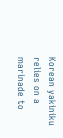Korean yakiniku relies on a marinade to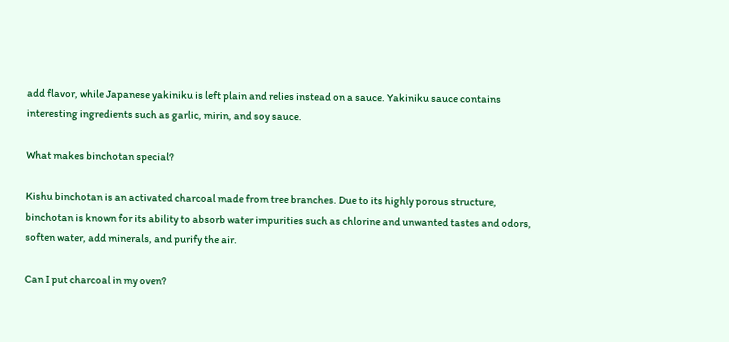add flavor, while Japanese yakiniku is left plain and relies instead on a sauce. Yakiniku sauce contains interesting ingredients such as garlic, mirin, and soy sauce.

What makes binchotan special?

Kishu binchotan is an activated charcoal made from tree branches. Due to its highly porous structure, binchotan is known for its ability to absorb water impurities such as chlorine and unwanted tastes and odors, soften water, add minerals, and purify the air.

Can I put charcoal in my oven?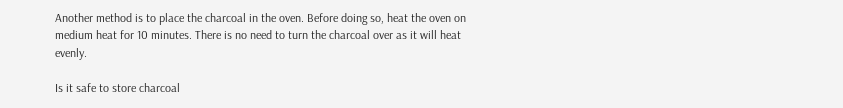Another method is to place the charcoal in the oven. Before doing so, heat the oven on medium heat for 10 minutes. There is no need to turn the charcoal over as it will heat evenly.

Is it safe to store charcoal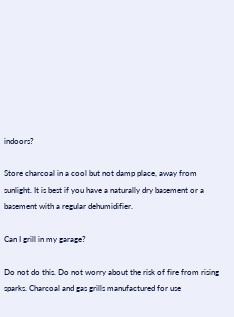indoors?

Store charcoal in a cool but not damp place, away from sunlight. It is best if you have a naturally dry basement or a basement with a regular dehumidifier.

Can I grill in my garage?

Do not do this. Do not worry about the risk of fire from rising sparks. Charcoal and gas grills manufactured for use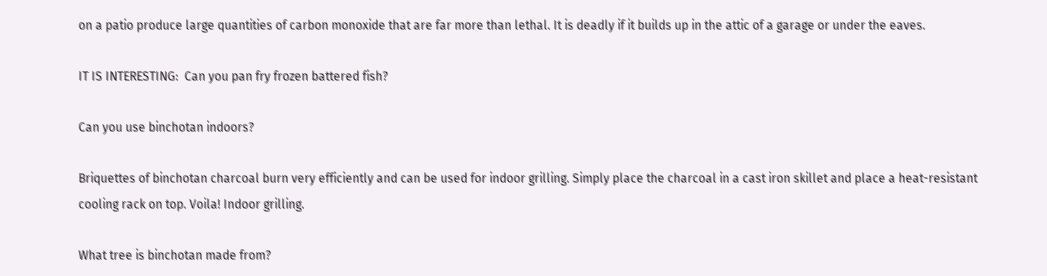on a patio produce large quantities of carbon monoxide that are far more than lethal. It is deadly if it builds up in the attic of a garage or under the eaves.

IT IS INTERESTING:  Can you pan fry frozen battered fish?

Can you use binchotan indoors?

Briquettes of binchotan charcoal burn very efficiently and can be used for indoor grilling. Simply place the charcoal in a cast iron skillet and place a heat-resistant cooling rack on top. Voila! Indoor grilling.

What tree is binchotan made from?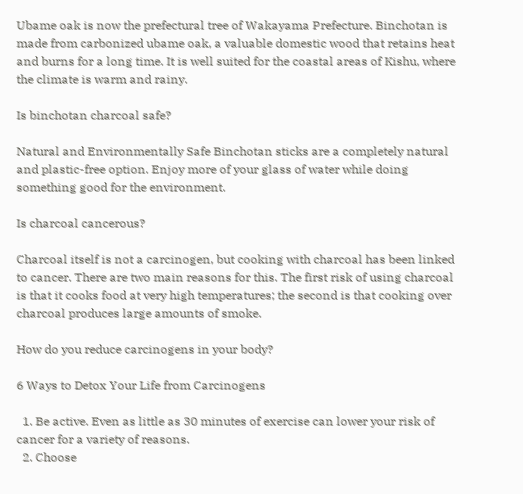Ubame oak is now the prefectural tree of Wakayama Prefecture. Binchotan is made from carbonized ubame oak, a valuable domestic wood that retains heat and burns for a long time. It is well suited for the coastal areas of Kishu, where the climate is warm and rainy.

Is binchotan charcoal safe?

Natural and Environmentally Safe Binchotan sticks are a completely natural and plastic-free option. Enjoy more of your glass of water while doing something good for the environment.

Is charcoal cancerous?

Charcoal itself is not a carcinogen, but cooking with charcoal has been linked to cancer. There are two main reasons for this. The first risk of using charcoal is that it cooks food at very high temperatures; the second is that cooking over charcoal produces large amounts of smoke.

How do you reduce carcinogens in your body?

6 Ways to Detox Your Life from Carcinogens

  1. Be active. Even as little as 30 minutes of exercise can lower your risk of cancer for a variety of reasons.
  2. Choose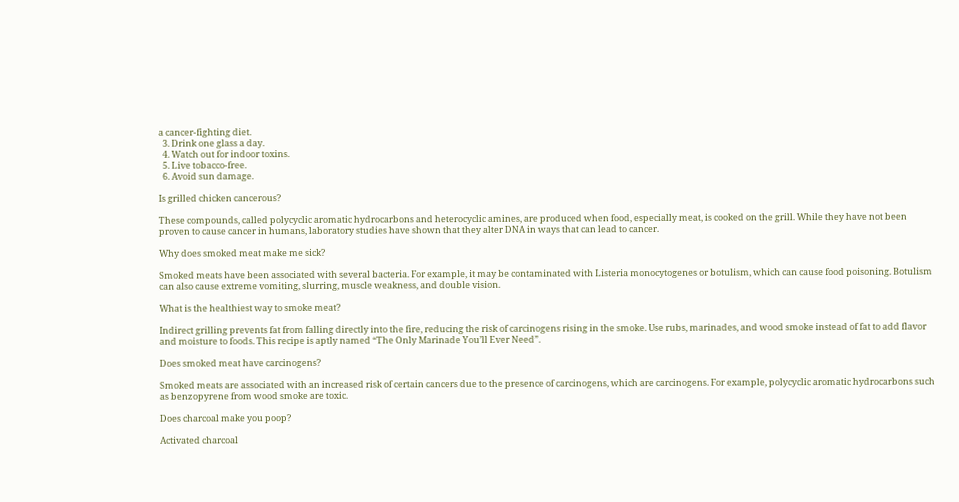a cancer-fighting diet.
  3. Drink one glass a day.
  4. Watch out for indoor toxins.
  5. Live tobacco-free.
  6. Avoid sun damage.

Is grilled chicken cancerous?

These compounds, called polycyclic aromatic hydrocarbons and heterocyclic amines, are produced when food, especially meat, is cooked on the grill. While they have not been proven to cause cancer in humans, laboratory studies have shown that they alter DNA in ways that can lead to cancer.

Why does smoked meat make me sick?

Smoked meats have been associated with several bacteria. For example, it may be contaminated with Listeria monocytogenes or botulism, which can cause food poisoning. Botulism can also cause extreme vomiting, slurring, muscle weakness, and double vision.

What is the healthiest way to smoke meat?

Indirect grilling prevents fat from falling directly into the fire, reducing the risk of carcinogens rising in the smoke. Use rubs, marinades, and wood smoke instead of fat to add flavor and moisture to foods. This recipe is aptly named “The Only Marinade You’ll Ever Need”.

Does smoked meat have carcinogens?

Smoked meats are associated with an increased risk of certain cancers due to the presence of carcinogens, which are carcinogens. For example, polycyclic aromatic hydrocarbons such as benzopyrene from wood smoke are toxic.

Does charcoal make you poop?

Activated charcoal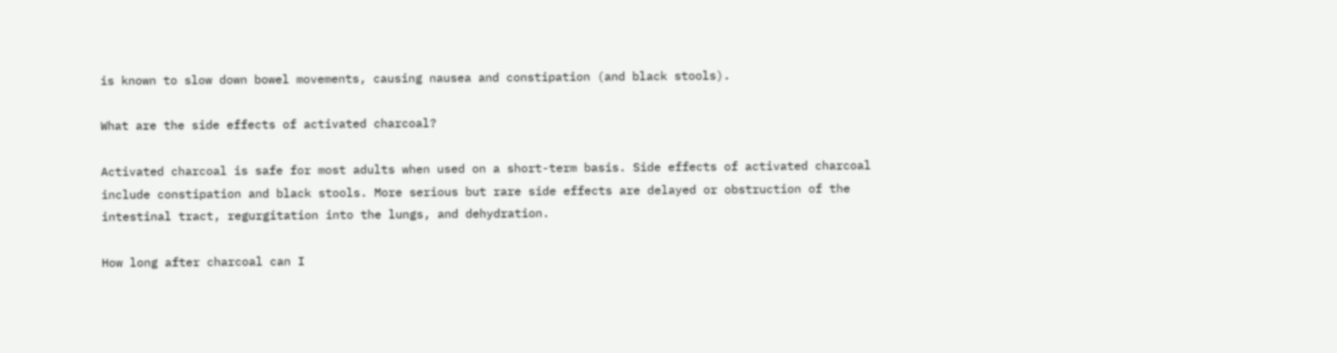is known to slow down bowel movements, causing nausea and constipation (and black stools).

What are the side effects of activated charcoal?

Activated charcoal is safe for most adults when used on a short-term basis. Side effects of activated charcoal include constipation and black stools. More serious but rare side effects are delayed or obstruction of the intestinal tract, regurgitation into the lungs, and dehydration.

How long after charcoal can I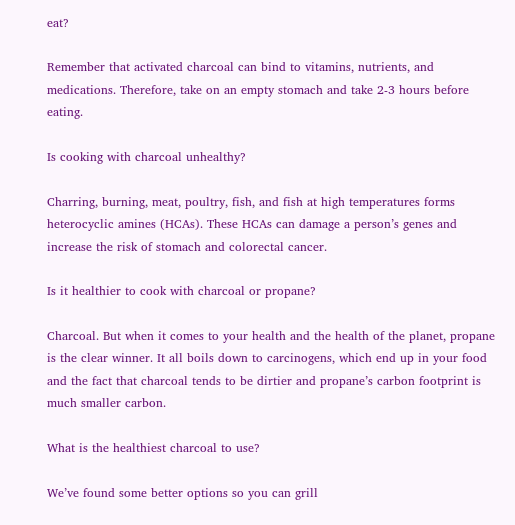eat?

Remember that activated charcoal can bind to vitamins, nutrients, and medications. Therefore, take on an empty stomach and take 2-3 hours before eating.

Is cooking with charcoal unhealthy?

Charring, burning, meat, poultry, fish, and fish at high temperatures forms heterocyclic amines (HCAs). These HCAs can damage a person’s genes and increase the risk of stomach and colorectal cancer.

Is it healthier to cook with charcoal or propane?

Charcoal. But when it comes to your health and the health of the planet, propane is the clear winner. It all boils down to carcinogens, which end up in your food and the fact that charcoal tends to be dirtier and propane’s carbon footprint is much smaller carbon.

What is the healthiest charcoal to use?

We’ve found some better options so you can grill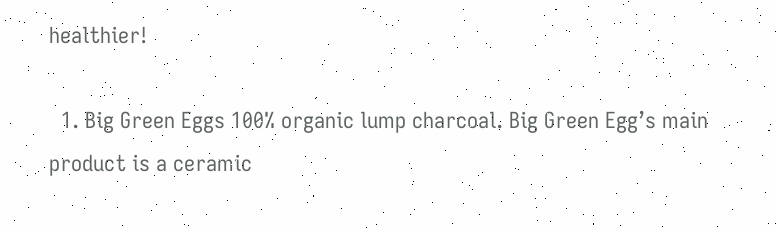healthier!

  1. Big Green Eggs 100% organic lump charcoal. Big Green Egg’s main product is a ceramic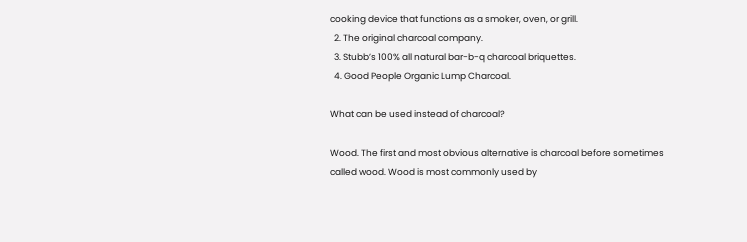cooking device that functions as a smoker, oven, or grill.
  2. The original charcoal company.
  3. Stubb’s 100% all natural bar-b-q charcoal briquettes.
  4. Good People Organic Lump Charcoal.

What can be used instead of charcoal?

Wood. The first and most obvious alternative is charcoal before sometimes called wood. Wood is most commonly used by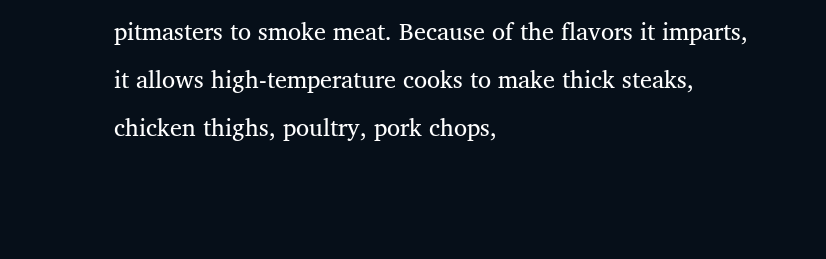pitmasters to smoke meat. Because of the flavors it imparts, it allows high-temperature cooks to make thick steaks, chicken thighs, poultry, pork chops,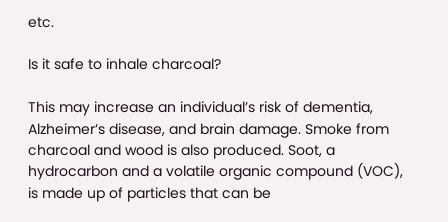etc.

Is it safe to inhale charcoal?

This may increase an individual’s risk of dementia, Alzheimer’s disease, and brain damage. Smoke from charcoal and wood is also produced. Soot, a hydrocarbon and a volatile organic compound (VOC), is made up of particles that can be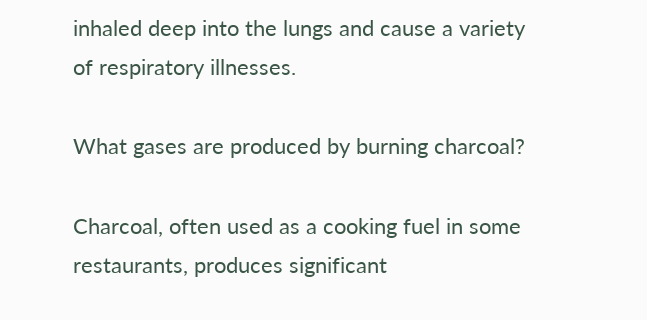inhaled deep into the lungs and cause a variety of respiratory illnesses.

What gases are produced by burning charcoal?

Charcoal, often used as a cooking fuel in some restaurants, produces significant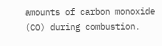amounts of carbon monoxide (CO) during combustion.